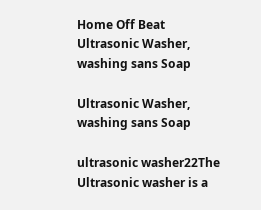Home Off Beat Ultrasonic Washer, washing sans Soap

Ultrasonic Washer, washing sans Soap

ultrasonic washer22The Ultrasonic washer is a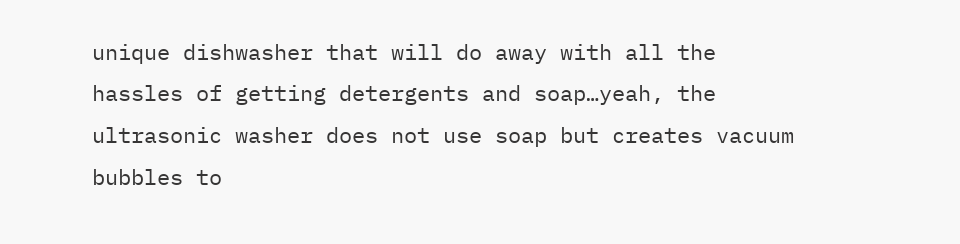unique dishwasher that will do away with all the hassles of getting detergents and soap…yeah, the ultrasonic washer does not use soap but creates vacuum bubbles to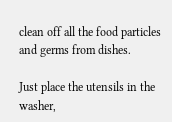clean off all the food particles and germs from dishes.

Just place the utensils in the washer,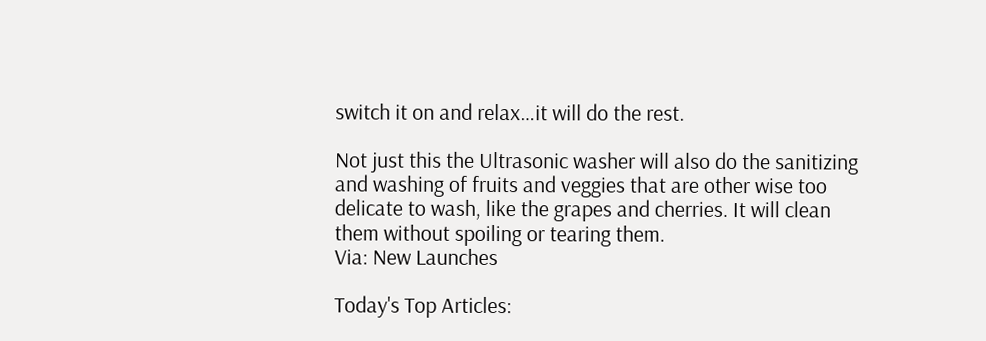switch it on and relax…it will do the rest.

Not just this the Ultrasonic washer will also do the sanitizing and washing of fruits and veggies that are other wise too delicate to wash, like the grapes and cherries. It will clean them without spoiling or tearing them.
Via: New Launches

Today's Top Articles: